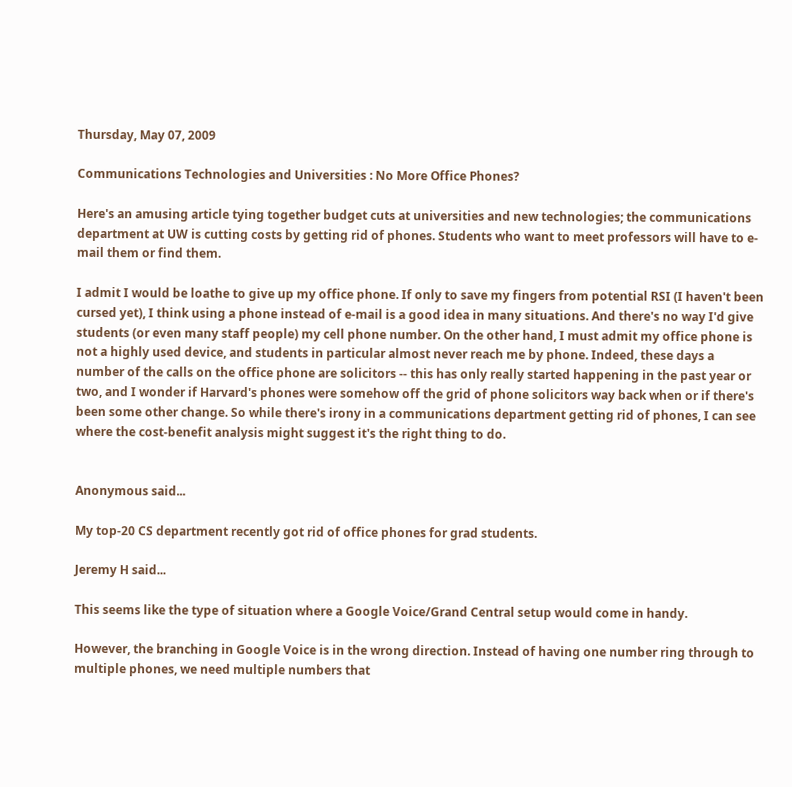Thursday, May 07, 2009

Communications Technologies and Universities : No More Office Phones?

Here's an amusing article tying together budget cuts at universities and new technologies; the communications department at UW is cutting costs by getting rid of phones. Students who want to meet professors will have to e-mail them or find them.

I admit I would be loathe to give up my office phone. If only to save my fingers from potential RSI (I haven't been cursed yet), I think using a phone instead of e-mail is a good idea in many situations. And there's no way I'd give students (or even many staff people) my cell phone number. On the other hand, I must admit my office phone is not a highly used device, and students in particular almost never reach me by phone. Indeed, these days a number of the calls on the office phone are solicitors -- this has only really started happening in the past year or two, and I wonder if Harvard's phones were somehow off the grid of phone solicitors way back when or if there's been some other change. So while there's irony in a communications department getting rid of phones, I can see where the cost-benefit analysis might suggest it's the right thing to do.


Anonymous said...

My top-20 CS department recently got rid of office phones for grad students.

Jeremy H said...

This seems like the type of situation where a Google Voice/Grand Central setup would come in handy.

However, the branching in Google Voice is in the wrong direction. Instead of having one number ring through to multiple phones, we need multiple numbers that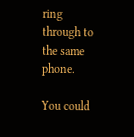ring through to the same phone.

You could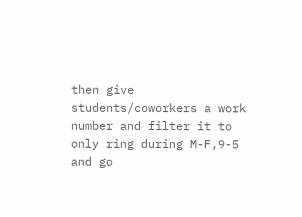then give students/coworkers a work number and filter it to only ring during M-F,9-5 and go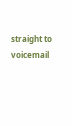straight to voicemail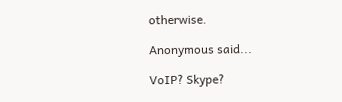otherwise.

Anonymous said...

VoIP? Skype?